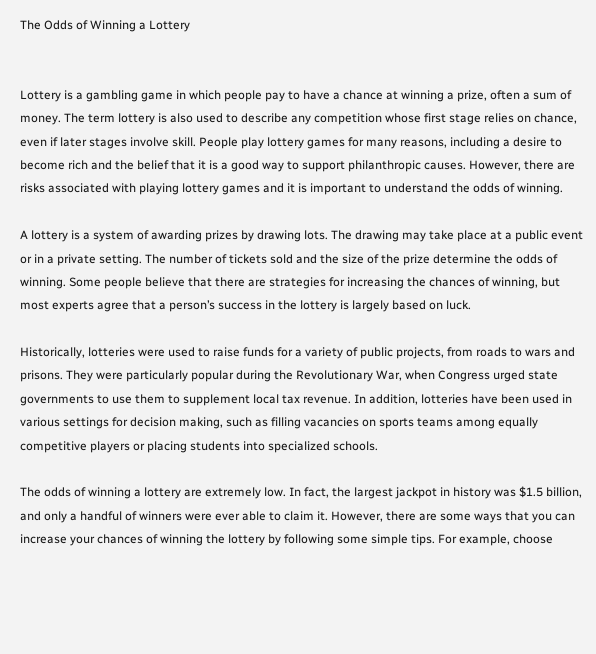The Odds of Winning a Lottery


Lottery is a gambling game in which people pay to have a chance at winning a prize, often a sum of money. The term lottery is also used to describe any competition whose first stage relies on chance, even if later stages involve skill. People play lottery games for many reasons, including a desire to become rich and the belief that it is a good way to support philanthropic causes. However, there are risks associated with playing lottery games and it is important to understand the odds of winning.

A lottery is a system of awarding prizes by drawing lots. The drawing may take place at a public event or in a private setting. The number of tickets sold and the size of the prize determine the odds of winning. Some people believe that there are strategies for increasing the chances of winning, but most experts agree that a person’s success in the lottery is largely based on luck.

Historically, lotteries were used to raise funds for a variety of public projects, from roads to wars and prisons. They were particularly popular during the Revolutionary War, when Congress urged state governments to use them to supplement local tax revenue. In addition, lotteries have been used in various settings for decision making, such as filling vacancies on sports teams among equally competitive players or placing students into specialized schools.

The odds of winning a lottery are extremely low. In fact, the largest jackpot in history was $1.5 billion, and only a handful of winners were ever able to claim it. However, there are some ways that you can increase your chances of winning the lottery by following some simple tips. For example, choose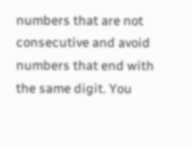numbers that are not consecutive and avoid numbers that end with the same digit. You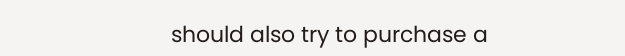should also try to purchase a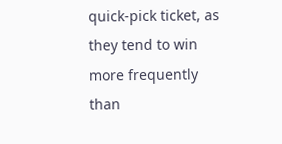quick-pick ticket, as they tend to win more frequently than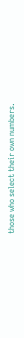those who select their own numbers.